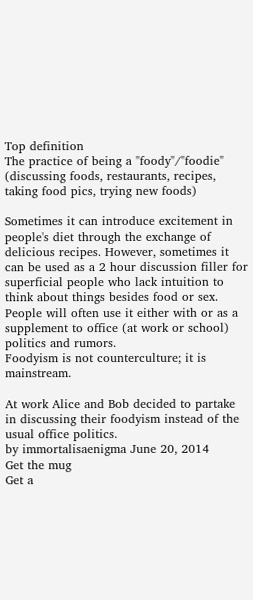Top definition
The practice of being a "foody"/"foodie" (discussing foods, restaurants, recipes, taking food pics, trying new foods)

Sometimes it can introduce excitement in people's diet through the exchange of delicious recipes. However, sometimes it can be used as a 2 hour discussion filler for superficial people who lack intuition to think about things besides food or sex. People will often use it either with or as a supplement to office (at work or school) politics and rumors.
Foodyism is not counterculture; it is mainstream.

At work Alice and Bob decided to partake in discussing their foodyism instead of the usual office politics.
by immortalisaenigma June 20, 2014
Get the mug
Get a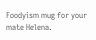Foodyism mug for your mate Helena.